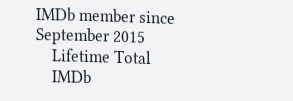IMDb member since September 2015
    Lifetime Total
    IMDb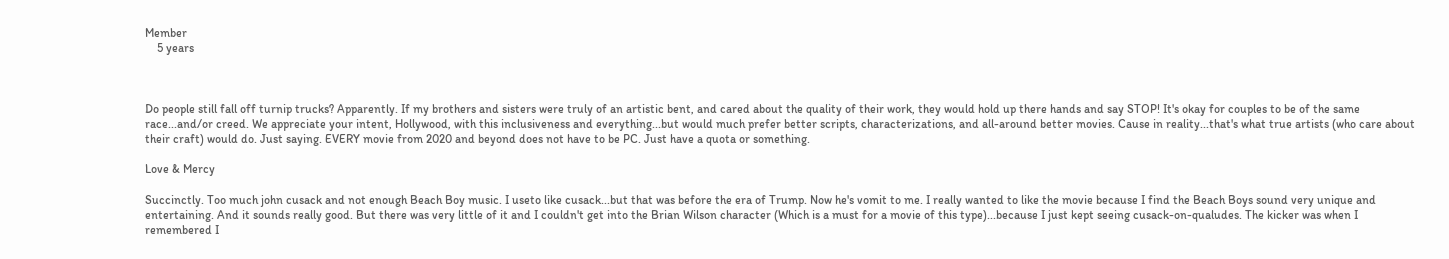Member
    5 years



Do people still fall off turnip trucks? Apparently. If my brothers and sisters were truly of an artistic bent, and cared about the quality of their work, they would hold up there hands and say STOP! It's okay for couples to be of the same race...and/or creed. We appreciate your intent, Hollywood, with this inclusiveness and everything...but would much prefer better scripts, characterizations, and all-around better movies. Cause in reality...that's what true artists (who care about their craft) would do. Just saying. EVERY movie from 2020 and beyond does not have to be PC. Just have a quota or something.

Love & Mercy

Succinctly. Too much john cusack and not enough Beach Boy music. I useto like cusack...but that was before the era of Trump. Now he's vomit to me. I really wanted to like the movie because I find the Beach Boys sound very unique and entertaining. And it sounds really good. But there was very little of it and I couldn't get into the Brian Wilson character (Which is a must for a movie of this type)...because I just kept seeing cusack-on-qualudes. The kicker was when I remembered I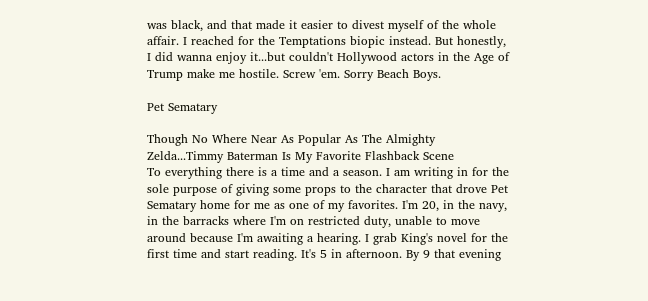was black, and that made it easier to divest myself of the whole affair. I reached for the Temptations biopic instead. But honestly, I did wanna enjoy it...but couldn't Hollywood actors in the Age of Trump make me hostile. Screw 'em. Sorry Beach Boys.

Pet Sematary

Though No Where Near As Popular As The Almighty Zelda...Timmy Baterman Is My Favorite Flashback Scene
To everything there is a time and a season. I am writing in for the sole purpose of giving some props to the character that drove Pet Sematary home for me as one of my favorites. I'm 20, in the navy, in the barracks where I'm on restricted duty, unable to move around because I'm awaiting a hearing. I grab King's novel for the first time and start reading. It's 5 in afternoon. By 9 that evening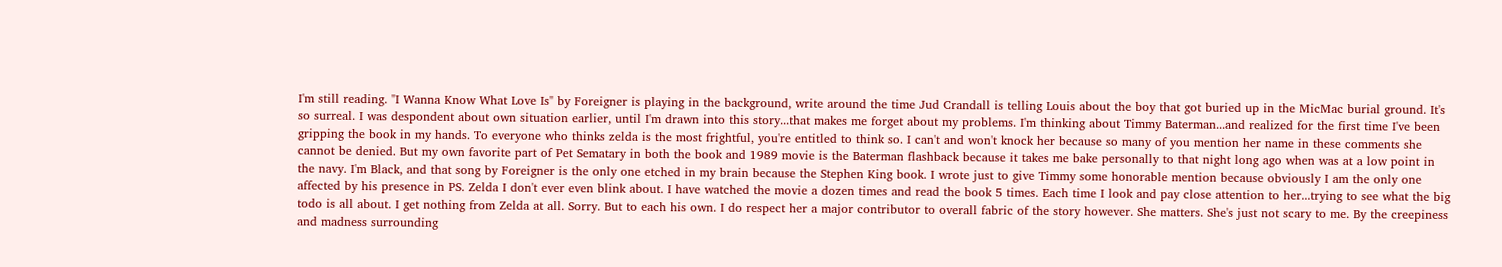I'm still reading. "I Wanna Know What Love Is" by Foreigner is playing in the background, write around the time Jud Crandall is telling Louis about the boy that got buried up in the MicMac burial ground. It's so surreal. I was despondent about own situation earlier, until I'm drawn into this story...that makes me forget about my problems. I'm thinking about Timmy Baterman...and realized for the first time I've been gripping the book in my hands. To everyone who thinks zelda is the most frightful, you're entitled to think so. I can't and won't knock her because so many of you mention her name in these comments she cannot be denied. But my own favorite part of Pet Sematary in both the book and 1989 movie is the Baterman flashback because it takes me bake personally to that night long ago when was at a low point in the navy. I'm Black, and that song by Foreigner is the only one etched in my brain because the Stephen King book. I wrote just to give Timmy some honorable mention because obviously I am the only one affected by his presence in PS. Zelda I don't ever even blink about. I have watched the movie a dozen times and read the book 5 times. Each time I look and pay close attention to her...trying to see what the big todo is all about. I get nothing from Zelda at all. Sorry. But to each his own. I do respect her a major contributor to overall fabric of the story however. She matters. She's just not scary to me. By the creepiness and madness surrounding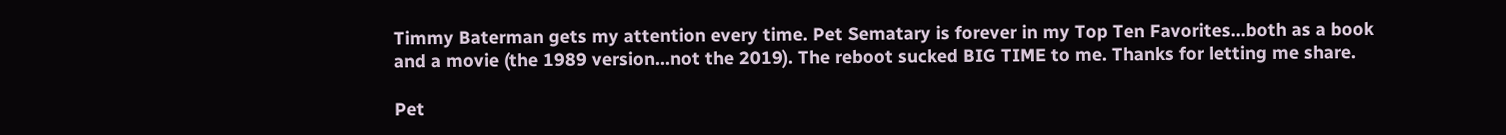Timmy Baterman gets my attention every time. Pet Sematary is forever in my Top Ten Favorites...both as a book and a movie (the 1989 version...not the 2019). The reboot sucked BIG TIME to me. Thanks for letting me share.

Pet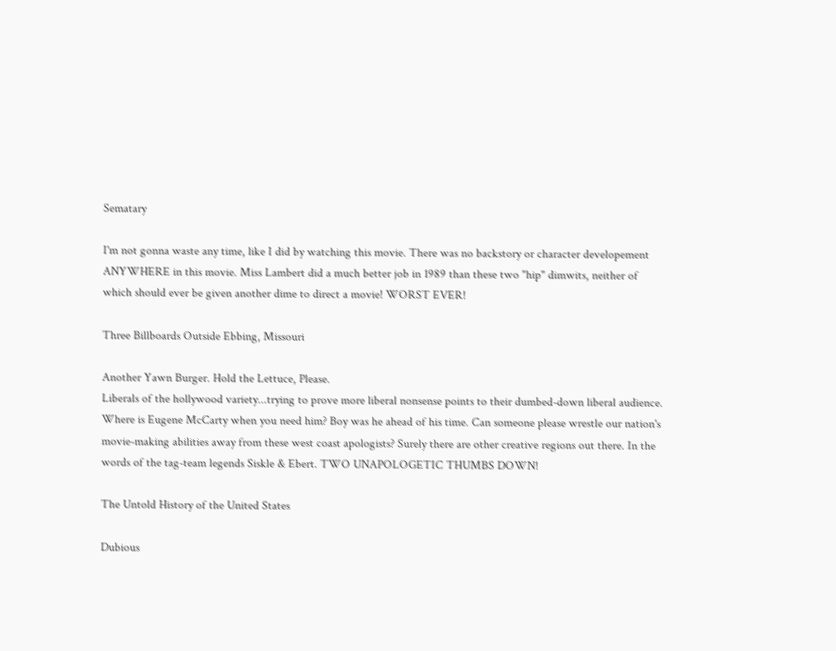Sematary

I'm not gonna waste any time, like I did by watching this movie. There was no backstory or character developement ANYWHERE in this movie. Miss Lambert did a much better job in 1989 than these two "hip" dimwits, neither of which should ever be given another dime to direct a movie! WORST EVER!

Three Billboards Outside Ebbing, Missouri

Another Yawn Burger. Hold the Lettuce, Please.
Liberals of the hollywood variety...trying to prove more liberal nonsense points to their dumbed-down liberal audience. Where is Eugene McCarty when you need him? Boy was he ahead of his time. Can someone please wrestle our nation's movie-making abilities away from these west coast apologists? Surely there are other creative regions out there. In the words of the tag-team legends Siskle & Ebert. TWO UNAPOLOGETIC THUMBS DOWN!

The Untold History of the United States

Dubious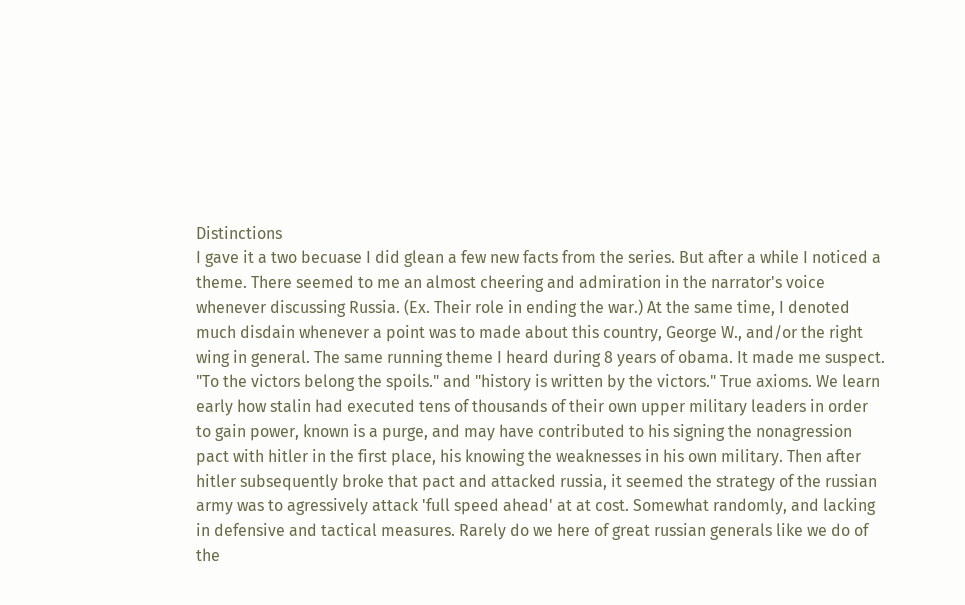Distinctions
I gave it a two becuase I did glean a few new facts from the series. But after a while I noticed a theme. There seemed to me an almost cheering and admiration in the narrator's voice whenever discussing Russia. (Ex. Their role in ending the war.) At the same time, I denoted much disdain whenever a point was to made about this country, George W., and/or the right wing in general. The same running theme I heard during 8 years of obama. It made me suspect. "To the victors belong the spoils." and "history is written by the victors." True axioms. We learn early how stalin had executed tens of thousands of their own upper military leaders in order to gain power, known is a purge, and may have contributed to his signing the nonagression pact with hitler in the first place, his knowing the weaknesses in his own military. Then after hitler subsequently broke that pact and attacked russia, it seemed the strategy of the russian army was to agressively attack 'full speed ahead' at at cost. Somewhat randomly, and lacking in defensive and tactical measures. Rarely do we here of great russian generals like we do of the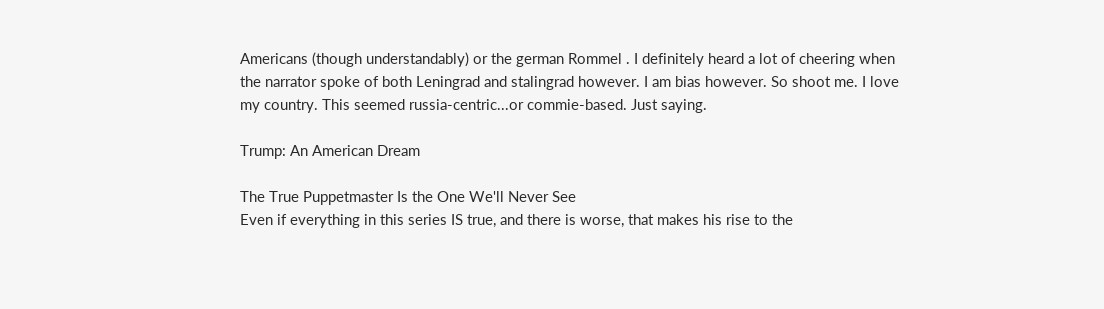Americans (though understandably) or the german Rommel . I definitely heard a lot of cheering when the narrator spoke of both Leningrad and stalingrad however. I am bias however. So shoot me. I love my country. This seemed russia-centric...or commie-based. Just saying.

Trump: An American Dream

The True Puppetmaster Is the One We'll Never See
Even if everything in this series IS true, and there is worse, that makes his rise to the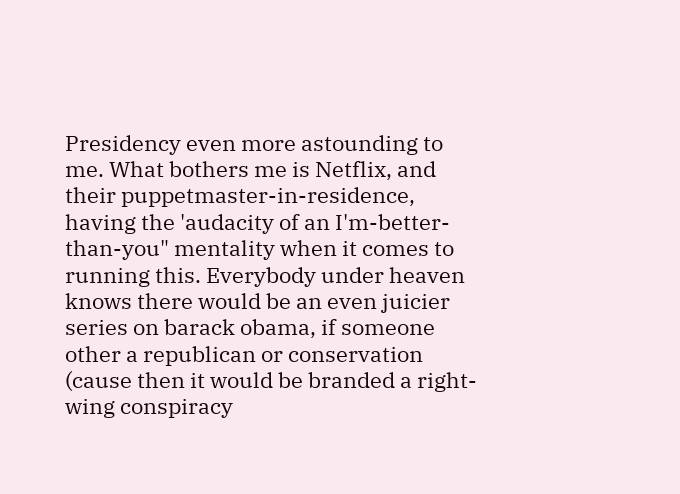Presidency even more astounding to me. What bothers me is Netflix, and their puppetmaster-in-residence, having the 'audacity of an I'm-better-than-you" mentality when it comes to running this. Everybody under heaven knows there would be an even juicier series on barack obama, if someone other a republican or conservation (cause then it would be branded a right-wing conspiracy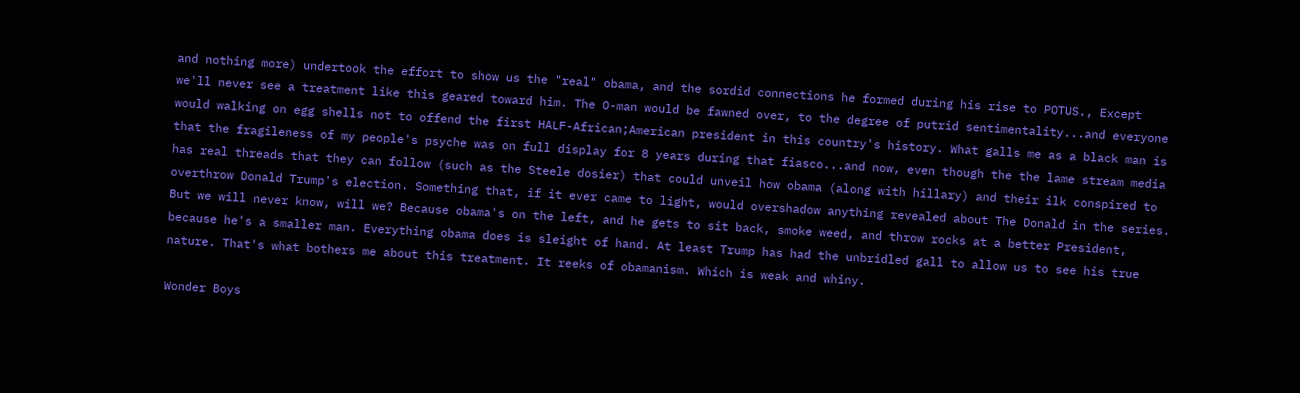and nothing more) undertook the effort to show us the "real" obama, and the sordid connections he formed during his rise to POTUS., Except we'll never see a treatment like this geared toward him. The O-man would be fawned over, to the degree of putrid sentimentality...and everyone would walking on egg shells not to offend the first HALF-African;American president in this country's history. What galls me as a black man is that the fragileness of my people's psyche was on full display for 8 years during that fiasco...and now, even though the the lame stream media has real threads that they can follow (such as the Steele dosier) that could unveil how obama (along with hillary) and their ilk conspired to overthrow Donald Trump's election. Something that, if it ever came to light, would overshadow anything revealed about The Donald in the series. But we will never know, will we? Because obama's on the left, and he gets to sit back, smoke weed, and throw rocks at a better President, because he's a smaller man. Everything obama does is sleight of hand. At least Trump has had the unbridled gall to allow us to see his true nature. That's what bothers me about this treatment. It reeks of obamanism. Which is weak and whiny.

Wonder Boys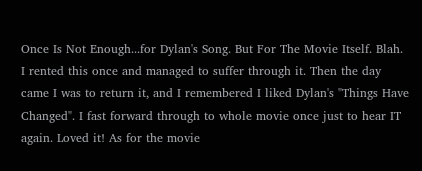Once Is Not Enough...for Dylan's Song. But For The Movie Itself. Blah.
I rented this once and managed to suffer through it. Then the day came I was to return it, and I remembered I liked Dylan's "Things Have Changed". I fast forward through to whole movie once just to hear IT again. Loved it! As for the movie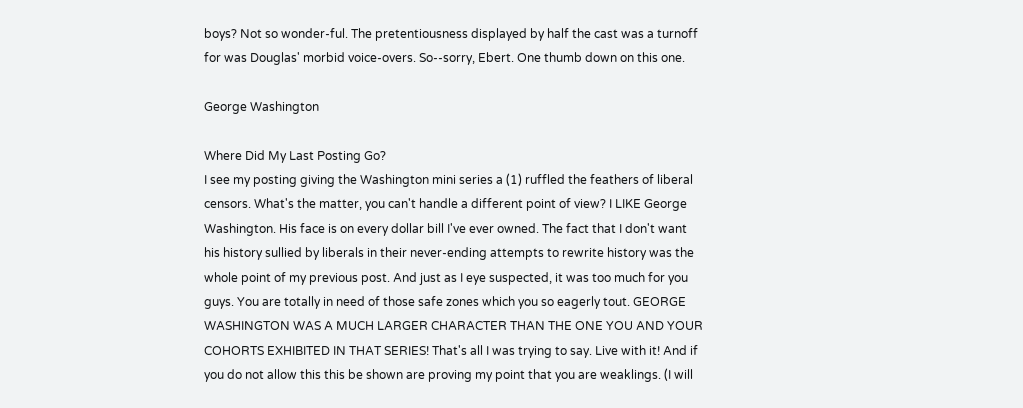boys? Not so wonder-ful. The pretentiousness displayed by half the cast was a turnoff for was Douglas' morbid voice-overs. So--sorry, Ebert. One thumb down on this one.

George Washington

Where Did My Last Posting Go?
I see my posting giving the Washington mini series a (1) ruffled the feathers of liberal censors. What's the matter, you can't handle a different point of view? I LIKE George Washington. His face is on every dollar bill I've ever owned. The fact that I don't want his history sullied by liberals in their never-ending attempts to rewrite history was the whole point of my previous post. And just as I eye suspected, it was too much for you guys. You are totally in need of those safe zones which you so eagerly tout. GEORGE WASHINGTON WAS A MUCH LARGER CHARACTER THAN THE ONE YOU AND YOUR COHORTS EXHIBITED IN THAT SERIES! That's all I was trying to say. Live with it! And if you do not allow this this be shown are proving my point that you are weaklings. (I will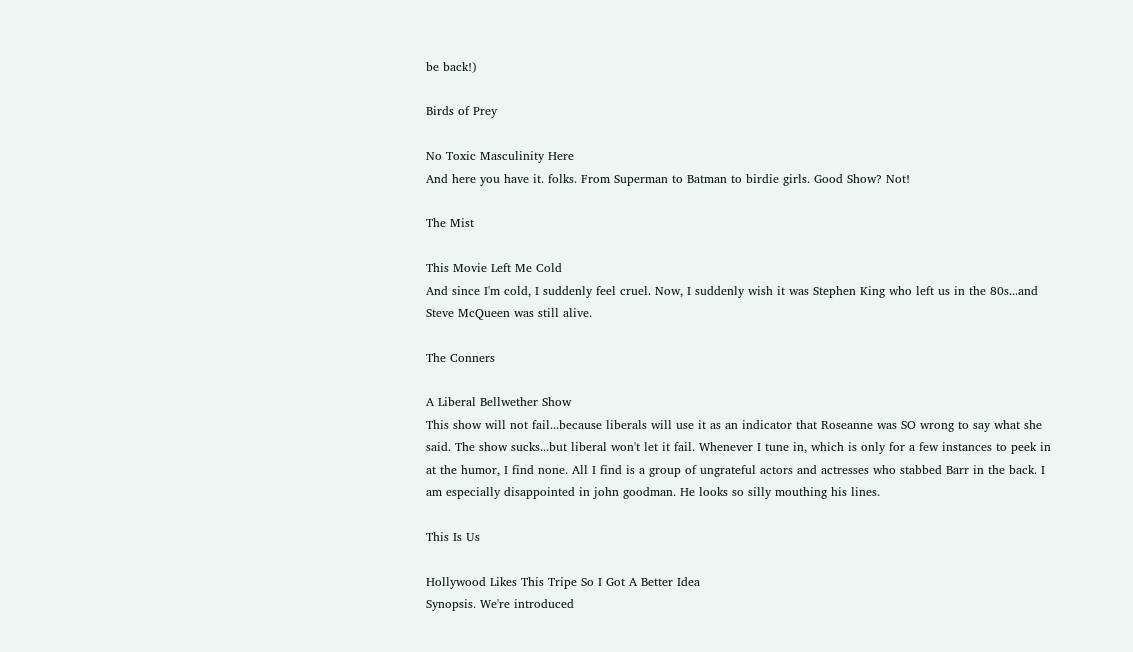be back!)

Birds of Prey

No Toxic Masculinity Here
And here you have it. folks. From Superman to Batman to birdie girls. Good Show? Not!

The Mist

This Movie Left Me Cold
And since I'm cold, I suddenly feel cruel. Now, I suddenly wish it was Stephen King who left us in the 80s...and Steve McQueen was still alive.

The Conners

A Liberal Bellwether Show
This show will not fail...because liberals will use it as an indicator that Roseanne was SO wrong to say what she said. The show sucks...but liberal won't let it fail. Whenever I tune in, which is only for a few instances to peek in at the humor, I find none. All I find is a group of ungrateful actors and actresses who stabbed Barr in the back. I am especially disappointed in john goodman. He looks so silly mouthing his lines.

This Is Us

Hollywood Likes This Tripe So I Got A Better Idea
Synopsis. We're introduced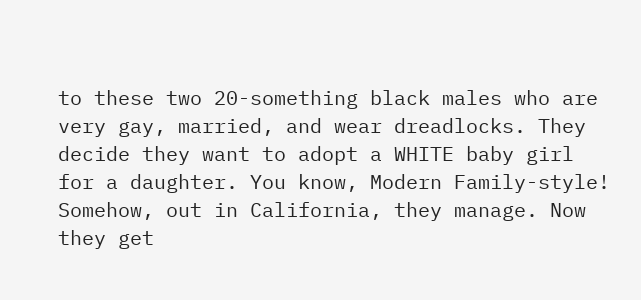to these two 20-something black males who are very gay, married, and wear dreadlocks. They decide they want to adopt a WHITE baby girl for a daughter. You know, Modern Family-style! Somehow, out in California, they manage. Now they get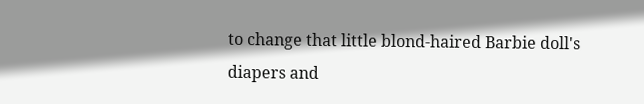to change that little blond-haired Barbie doll's diapers and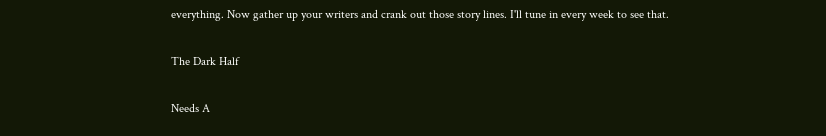everything. Now gather up your writers and crank out those story lines. I'll tune in every week to see that.

The Dark Half

Needs A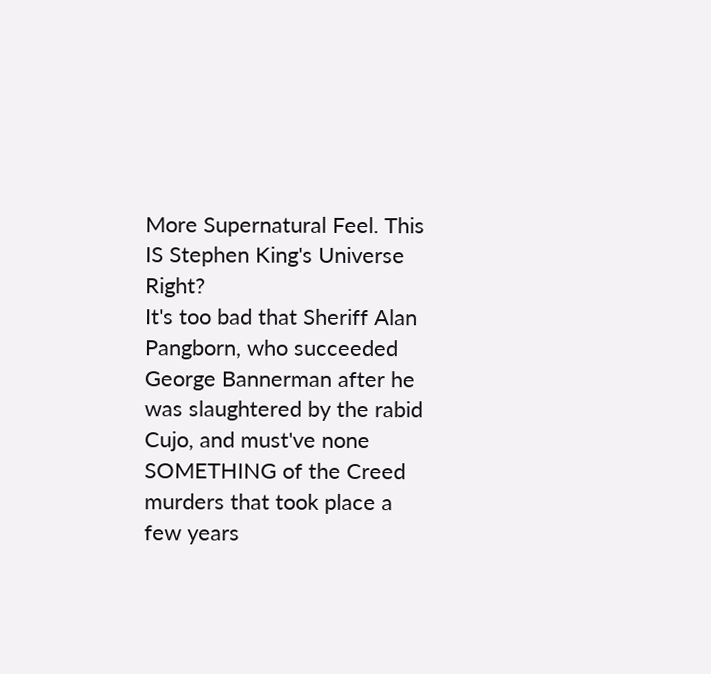More Supernatural Feel. This IS Stephen King's Universe Right?
It's too bad that Sheriff Alan Pangborn, who succeeded George Bannerman after he was slaughtered by the rabid Cujo, and must've none SOMETHING of the Creed murders that took place a few years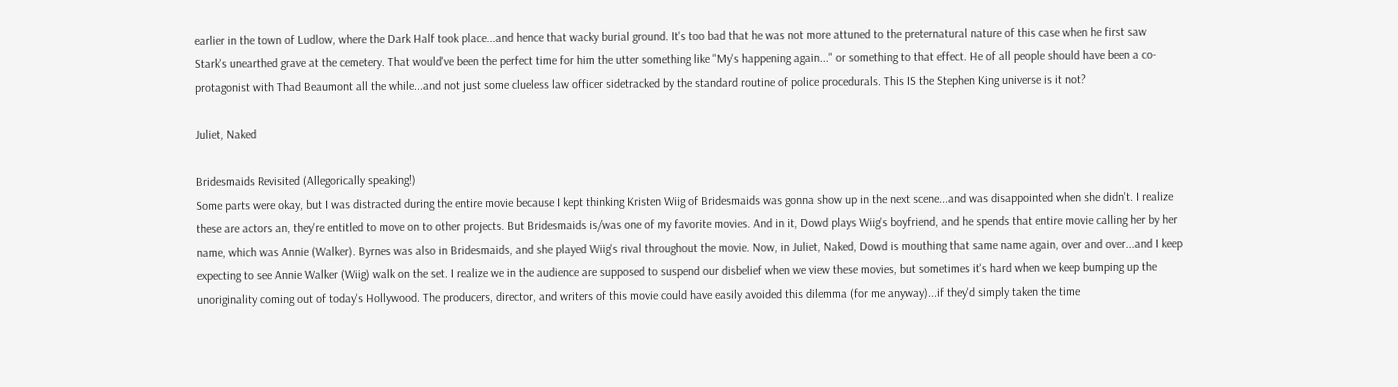earlier in the town of Ludlow, where the Dark Half took place...and hence that wacky burial ground. It's too bad that he was not more attuned to the preternatural nature of this case when he first saw Stark's unearthed grave at the cemetery. That would've been the perfect time for him the utter something like "My's happening again..." or something to that effect. He of all people should have been a co-protagonist with Thad Beaumont all the while...and not just some clueless law officer sidetracked by the standard routine of police procedurals. This IS the Stephen King universe is it not?

Juliet, Naked

Bridesmaids Revisited (Allegorically speaking!)
Some parts were okay, but I was distracted during the entire movie because I kept thinking Kristen Wiig of Bridesmaids was gonna show up in the next scene...and was disappointed when she didn't. I realize these are actors an, they're entitled to move on to other projects. But Bridesmaids is/was one of my favorite movies. And in it, Dowd plays Wiig's boyfriend, and he spends that entire movie calling her by her name, which was Annie (Walker). Byrnes was also in Bridesmaids, and she played Wiig's rival throughout the movie. Now, in Juliet, Naked, Dowd is mouthing that same name again, over and over...and I keep expecting to see Annie Walker (Wiig) walk on the set. I realize we in the audience are supposed to suspend our disbelief when we view these movies, but sometimes it's hard when we keep bumping up the unoriginality coming out of today's Hollywood. The producers, director, and writers of this movie could have easily avoided this dilemma (for me anyway)...if they'd simply taken the time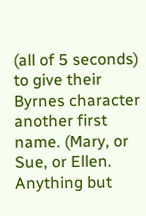(all of 5 seconds) to give their Byrnes character another first name. (Mary, or Sue, or Ellen. Anything but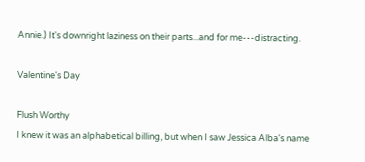Annie.) It's downright laziness on their parts...and for me---distracting.

Valentine's Day

Flush Worthy
I knew it was an alphabetical billing, but when I saw Jessica Alba's name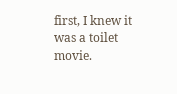first, I knew it was a toilet movie.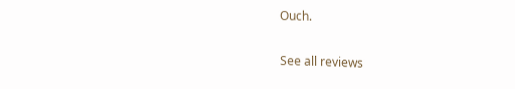Ouch.

See all reviews